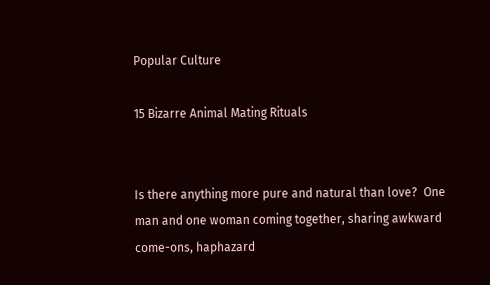Popular Culture

15 Bizarre Animal Mating Rituals


Is there anything more pure and natural than love?  One man and one woman coming together, sharing awkward come-ons, haphazard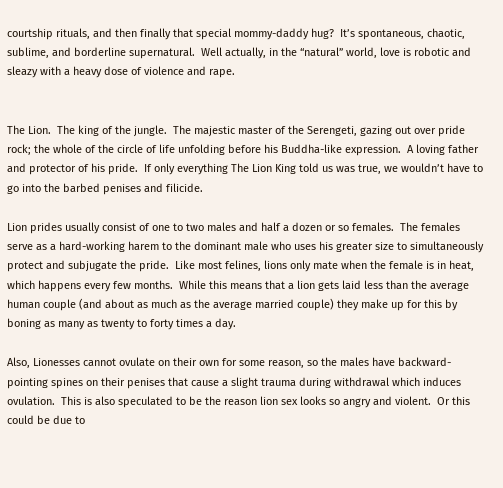courtship rituals, and then finally that special mommy-daddy hug?  It’s spontaneous, chaotic, sublime, and borderline supernatural.  Well actually, in the “natural” world, love is robotic and sleazy with a heavy dose of violence and rape.


The Lion.  The king of the jungle.  The majestic master of the Serengeti, gazing out over pride rock; the whole of the circle of life unfolding before his Buddha-like expression.  A loving father and protector of his pride.  If only everything The Lion King told us was true, we wouldn’t have to go into the barbed penises and filicide.

Lion prides usually consist of one to two males and half a dozen or so females.  The females serve as a hard-working harem to the dominant male who uses his greater size to simultaneously protect and subjugate the pride.  Like most felines, lions only mate when the female is in heat, which happens every few months.  While this means that a lion gets laid less than the average human couple (and about as much as the average married couple) they make up for this by boning as many as twenty to forty times a day.

Also, Lionesses cannot ovulate on their own for some reason, so the males have backward-pointing spines on their penises that cause a slight trauma during withdrawal which induces ovulation.  This is also speculated to be the reason lion sex looks so angry and violent.  Or this could be due to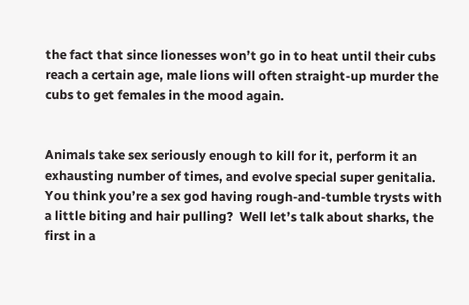the fact that since lionesses won’t go in to heat until their cubs reach a certain age, male lions will often straight-up murder the cubs to get females in the mood again.


Animals take sex seriously enough to kill for it, perform it an exhausting number of times, and evolve special super genitalia.  You think you’re a sex god having rough-and-tumble trysts with a little biting and hair pulling?  Well let’s talk about sharks, the first in a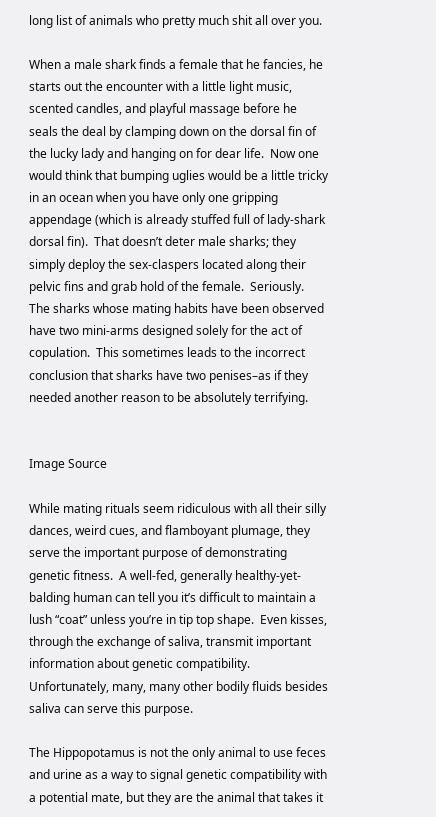long list of animals who pretty much shit all over you.

When a male shark finds a female that he fancies, he starts out the encounter with a little light music, scented candles, and playful massage before he seals the deal by clamping down on the dorsal fin of the lucky lady and hanging on for dear life.  Now one would think that bumping uglies would be a little tricky in an ocean when you have only one gripping appendage (which is already stuffed full of lady-shark dorsal fin).  That doesn’t deter male sharks; they simply deploy the sex-claspers located along their pelvic fins and grab hold of the female.  Seriously.  The sharks whose mating habits have been observed have two mini-arms designed solely for the act of copulation.  This sometimes leads to the incorrect conclusion that sharks have two penises–as if they needed another reason to be absolutely terrifying.


Image Source

While mating rituals seem ridiculous with all their silly dances, weird cues, and flamboyant plumage, they serve the important purpose of demonstrating genetic fitness.  A well-fed, generally healthy-yet-balding human can tell you it’s difficult to maintain a lush “coat” unless you’re in tip top shape.  Even kisses, through the exchange of saliva, transmit important information about genetic compatibility.  Unfortunately, many, many other bodily fluids besides saliva can serve this purpose.

The Hippopotamus is not the only animal to use feces and urine as a way to signal genetic compatibility with a potential mate, but they are the animal that takes it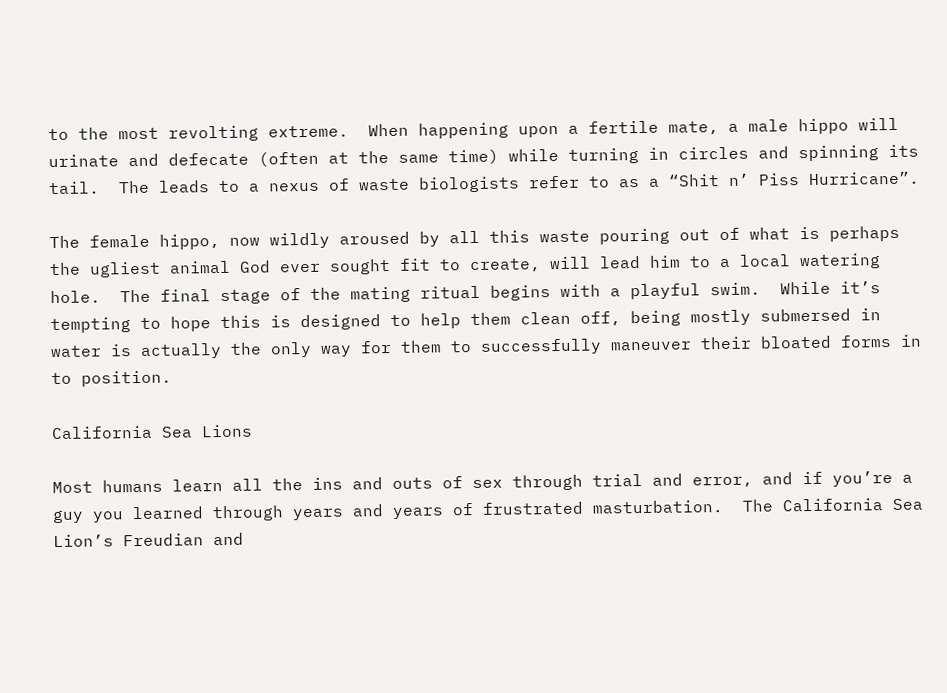to the most revolting extreme.  When happening upon a fertile mate, a male hippo will urinate and defecate (often at the same time) while turning in circles and spinning its tail.  The leads to a nexus of waste biologists refer to as a “Shit n’ Piss Hurricane”.

The female hippo, now wildly aroused by all this waste pouring out of what is perhaps the ugliest animal God ever sought fit to create, will lead him to a local watering hole.  The final stage of the mating ritual begins with a playful swim.  While it’s tempting to hope this is designed to help them clean off, being mostly submersed in water is actually the only way for them to successfully maneuver their bloated forms in to position.

California Sea Lions

Most humans learn all the ins and outs of sex through trial and error, and if you’re a guy you learned through years and years of frustrated masturbation.  The California Sea Lion’s Freudian and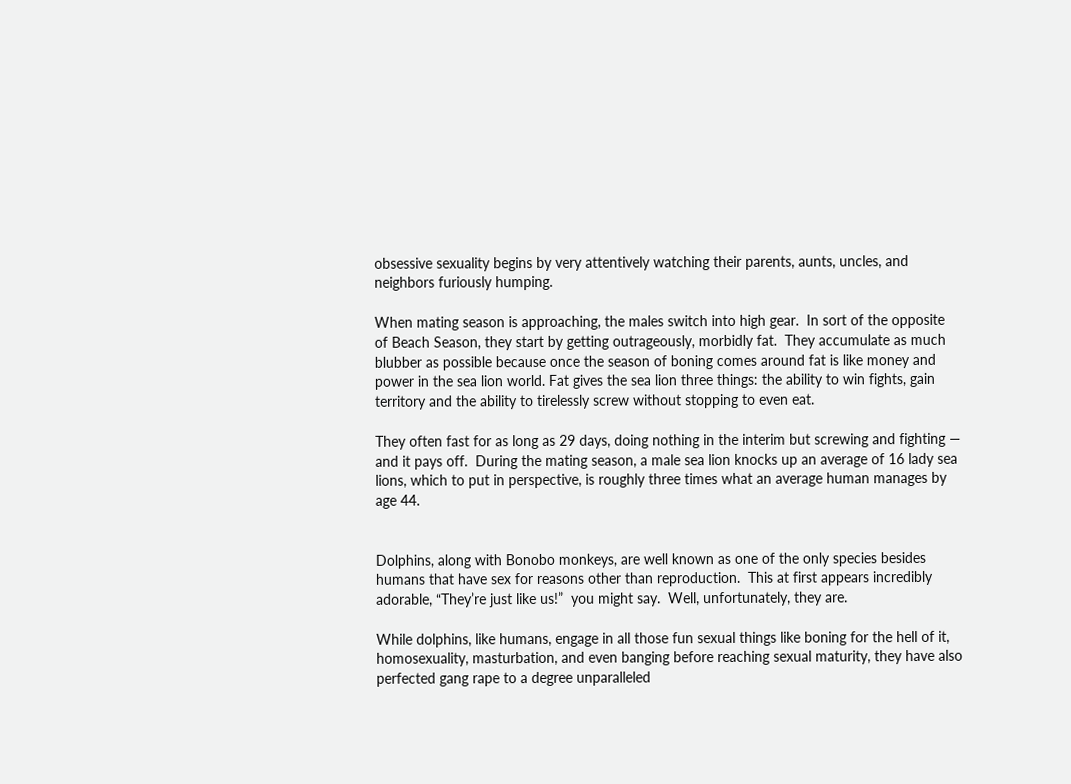obsessive sexuality begins by very attentively watching their parents, aunts, uncles, and neighbors furiously humping.

When mating season is approaching, the males switch into high gear.  In sort of the opposite of Beach Season, they start by getting outrageously, morbidly fat.  They accumulate as much blubber as possible because once the season of boning comes around fat is like money and power in the sea lion world. Fat gives the sea lion three things: the ability to win fights, gain territory and the ability to tirelessly screw without stopping to even eat.

They often fast for as long as 29 days, doing nothing in the interim but screwing and fighting — and it pays off.  During the mating season, a male sea lion knocks up an average of 16 lady sea lions, which to put in perspective, is roughly three times what an average human manages by age 44.


Dolphins, along with Bonobo monkeys, are well known as one of the only species besides humans that have sex for reasons other than reproduction.  This at first appears incredibly adorable, “They’re just like us!”  you might say.  Well, unfortunately, they are.

While dolphins, like humans, engage in all those fun sexual things like boning for the hell of it, homosexuality, masturbation, and even banging before reaching sexual maturity, they have also perfected gang rape to a degree unparalleled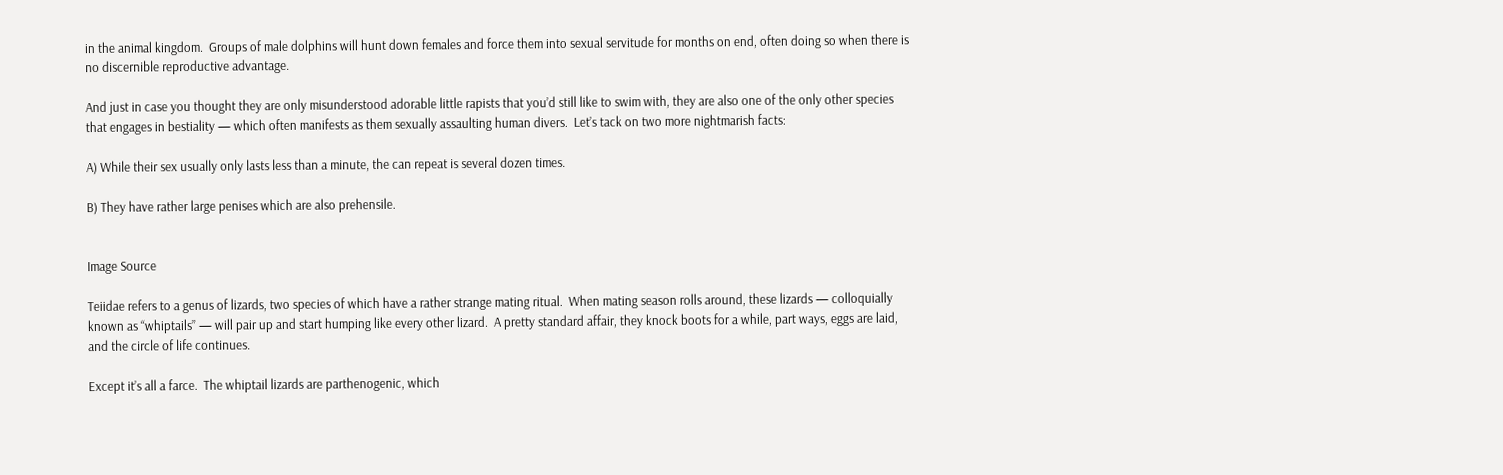in the animal kingdom.  Groups of male dolphins will hunt down females and force them into sexual servitude for months on end, often doing so when there is no discernible reproductive advantage.

And just in case you thought they are only misunderstood adorable little rapists that you’d still like to swim with, they are also one of the only other species that engages in bestiality — which often manifests as them sexually assaulting human divers.  Let’s tack on two more nightmarish facts:

A) While their sex usually only lasts less than a minute, the can repeat is several dozen times.

B) They have rather large penises which are also prehensile.


Image Source

Teiidae refers to a genus of lizards, two species of which have a rather strange mating ritual.  When mating season rolls around, these lizards — colloquially known as “whiptails” — will pair up and start humping like every other lizard.  A pretty standard affair, they knock boots for a while, part ways, eggs are laid, and the circle of life continues.

Except it’s all a farce.  The whiptail lizards are parthenogenic, which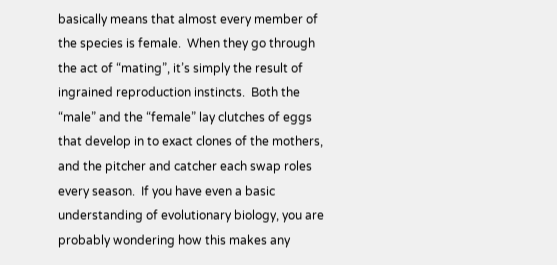basically means that almost every member of the species is female.  When they go through the act of “mating”, it’s simply the result of ingrained reproduction instincts.  Both the “male” and the “female” lay clutches of eggs that develop in to exact clones of the mothers, and the pitcher and catcher each swap roles every season.  If you have even a basic understanding of evolutionary biology, you are probably wondering how this makes any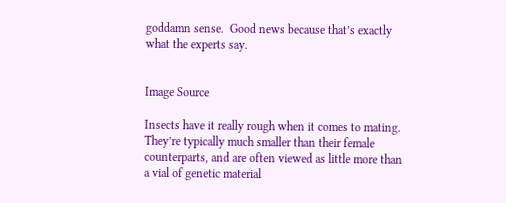goddamn sense.  Good news because that’s exactly what the experts say.


Image Source

Insects have it really rough when it comes to mating.  They’re typically much smaller than their female counterparts, and are often viewed as little more than a vial of genetic material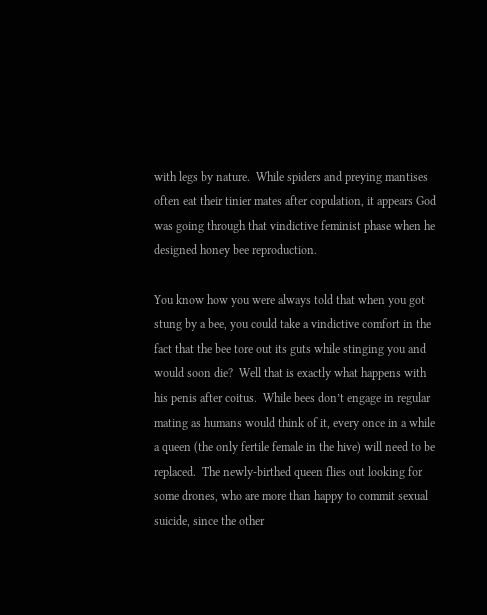with legs by nature.  While spiders and preying mantises often eat their tinier mates after copulation, it appears God was going through that vindictive feminist phase when he designed honey bee reproduction.

You know how you were always told that when you got stung by a bee, you could take a vindictive comfort in the fact that the bee tore out its guts while stinging you and would soon die?  Well that is exactly what happens with his penis after coitus.  While bees don’t engage in regular mating as humans would think of it, every once in a while a queen (the only fertile female in the hive) will need to be replaced.  The newly-birthed queen flies out looking for some drones, who are more than happy to commit sexual suicide, since the other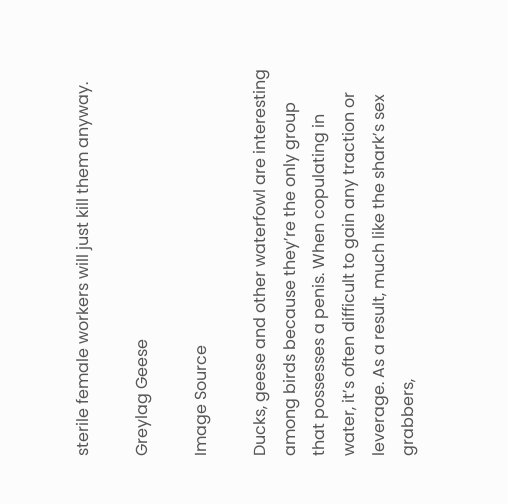sterile female workers will just kill them anyway.

Greylag Geese

Image Source

Ducks, geese and other waterfowl are interesting among birds because they’re the only group that possesses a penis. When copulating in water, it’s often difficult to gain any traction or leverage. As a result, much like the shark’s sex grabbers,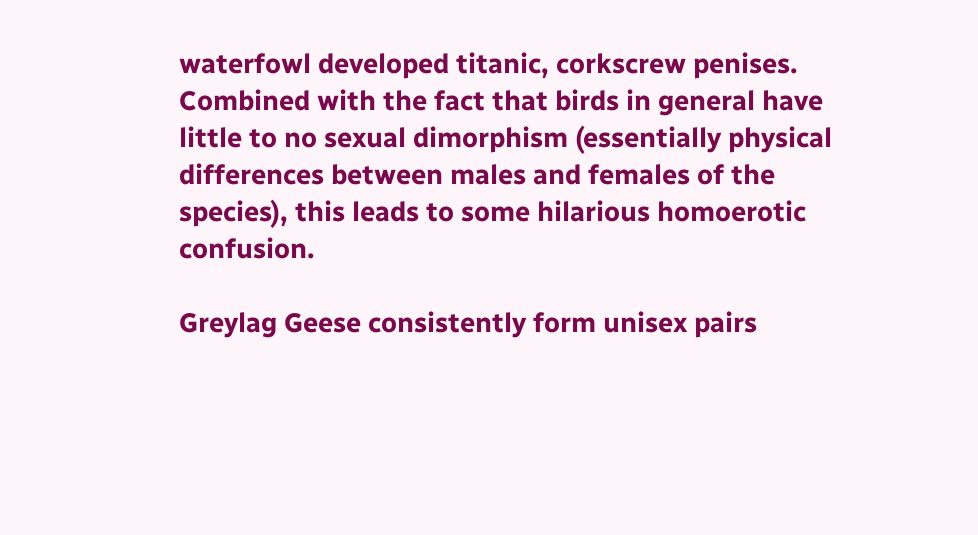waterfowl developed titanic, corkscrew penises.  Combined with the fact that birds in general have little to no sexual dimorphism (essentially physical differences between males and females of the species), this leads to some hilarious homoerotic confusion.

Greylag Geese consistently form unisex pairs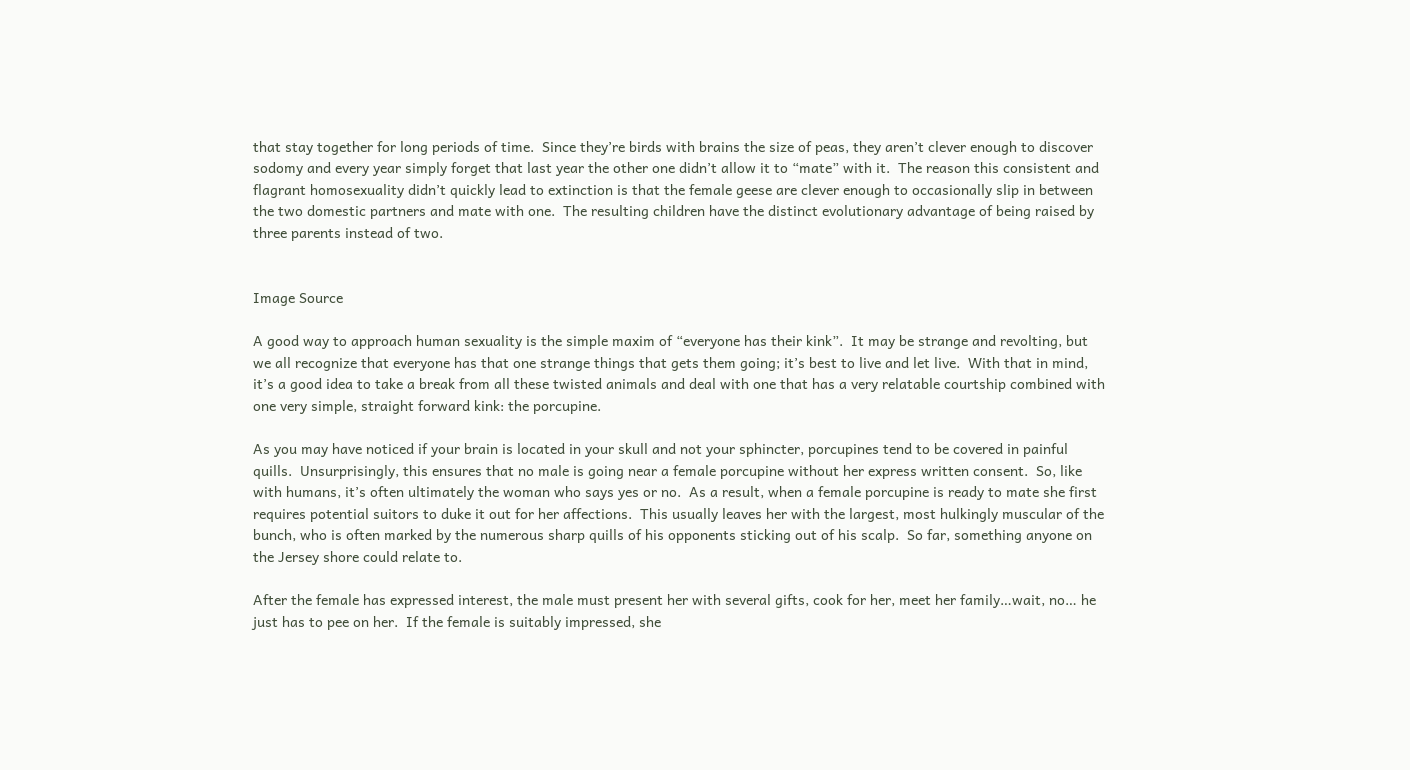that stay together for long periods of time.  Since they’re birds with brains the size of peas, they aren’t clever enough to discover sodomy and every year simply forget that last year the other one didn’t allow it to “mate” with it.  The reason this consistent and flagrant homosexuality didn’t quickly lead to extinction is that the female geese are clever enough to occasionally slip in between the two domestic partners and mate with one.  The resulting children have the distinct evolutionary advantage of being raised by three parents instead of two.


Image Source

A good way to approach human sexuality is the simple maxim of “everyone has their kink”.  It may be strange and revolting, but we all recognize that everyone has that one strange things that gets them going; it’s best to live and let live.  With that in mind, it’s a good idea to take a break from all these twisted animals and deal with one that has a very relatable courtship combined with one very simple, straight forward kink: the porcupine.

As you may have noticed if your brain is located in your skull and not your sphincter, porcupines tend to be covered in painful quills.  Unsurprisingly, this ensures that no male is going near a female porcupine without her express written consent.  So, like with humans, it’s often ultimately the woman who says yes or no.  As a result, when a female porcupine is ready to mate she first requires potential suitors to duke it out for her affections.  This usually leaves her with the largest, most hulkingly muscular of the bunch, who is often marked by the numerous sharp quills of his opponents sticking out of his scalp.  So far, something anyone on the Jersey shore could relate to.

After the female has expressed interest, the male must present her with several gifts, cook for her, meet her family…wait, no… he just has to pee on her.  If the female is suitably impressed, she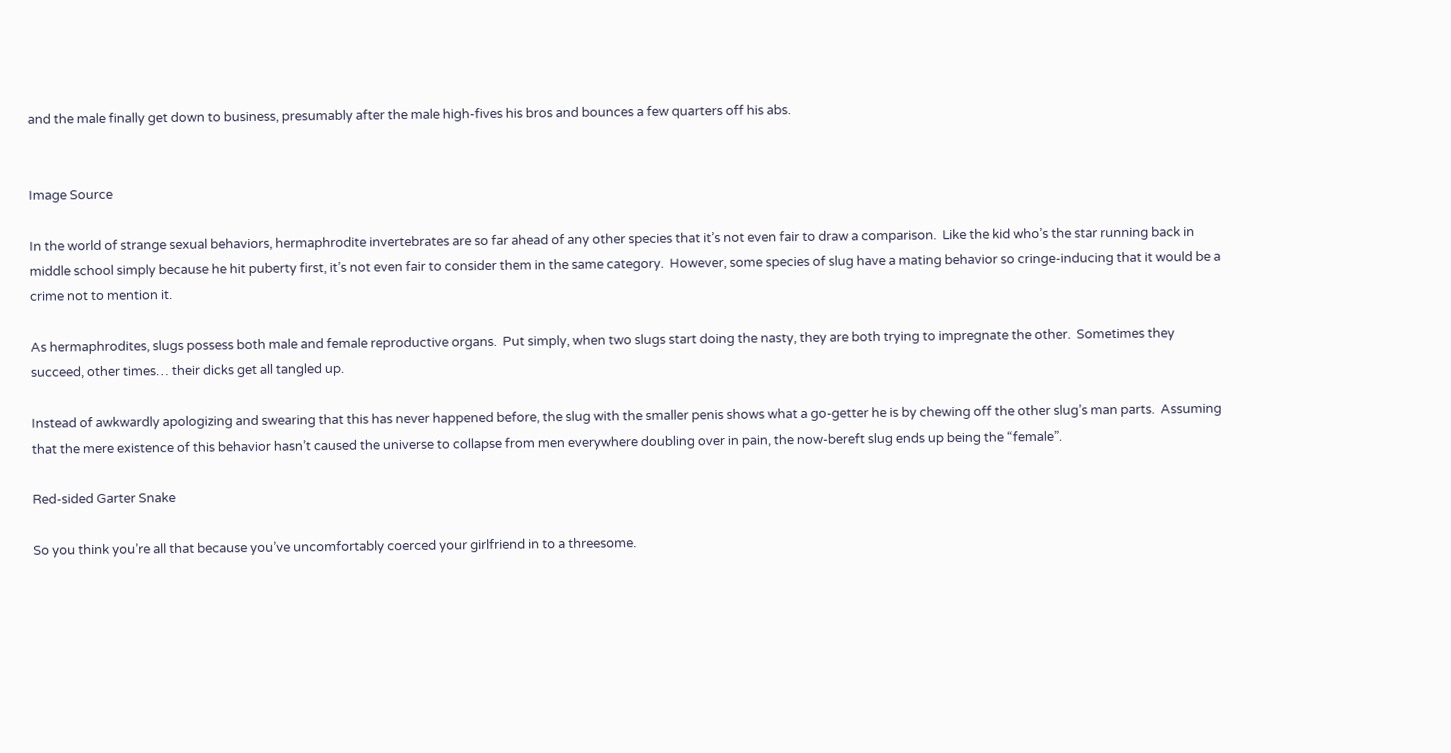and the male finally get down to business, presumably after the male high-fives his bros and bounces a few quarters off his abs.


Image Source

In the world of strange sexual behaviors, hermaphrodite invertebrates are so far ahead of any other species that it’s not even fair to draw a comparison.  Like the kid who’s the star running back in middle school simply because he hit puberty first, it’s not even fair to consider them in the same category.  However, some species of slug have a mating behavior so cringe-inducing that it would be a crime not to mention it.

As hermaphrodites, slugs possess both male and female reproductive organs.  Put simply, when two slugs start doing the nasty, they are both trying to impregnate the other.  Sometimes they succeed, other times… their dicks get all tangled up.

Instead of awkwardly apologizing and swearing that this has never happened before, the slug with the smaller penis shows what a go-getter he is by chewing off the other slug’s man parts.  Assuming that the mere existence of this behavior hasn’t caused the universe to collapse from men everywhere doubling over in pain, the now-bereft slug ends up being the “female”.

Red-sided Garter Snake

So you think you’re all that because you’ve uncomfortably coerced your girlfriend in to a threesome.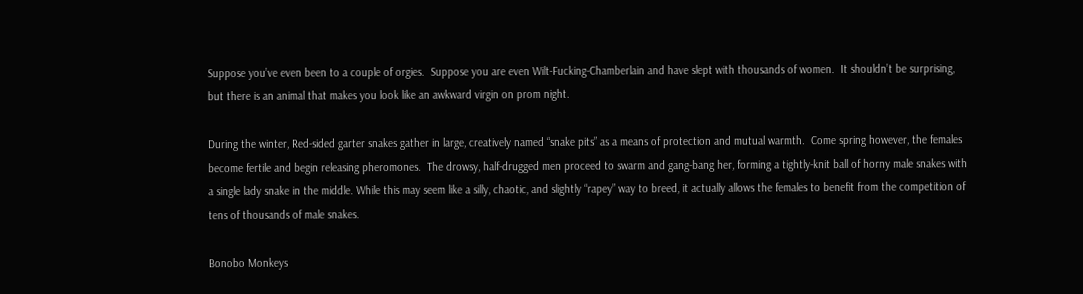Suppose you’ve even been to a couple of orgies.  Suppose you are even Wilt-Fucking-Chamberlain and have slept with thousands of women.  It shouldn’t be surprising, but there is an animal that makes you look like an awkward virgin on prom night.

During the winter, Red-sided garter snakes gather in large, creatively named “snake pits” as a means of protection and mutual warmth.  Come spring however, the females become fertile and begin releasing pheromones.  The drowsy, half-drugged men proceed to swarm and gang-bang her, forming a tightly-knit ball of horny male snakes with a single lady snake in the middle. While this may seem like a silly, chaotic, and slightly “rapey” way to breed, it actually allows the females to benefit from the competition of tens of thousands of male snakes.

Bonobo Monkeys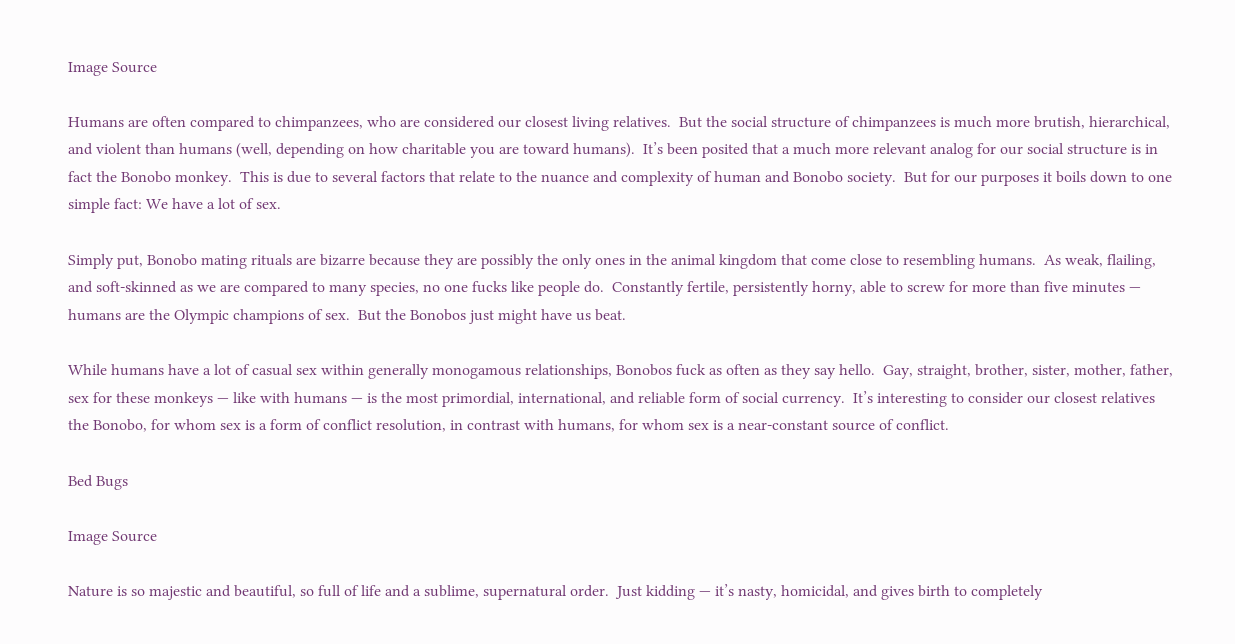Image Source

Humans are often compared to chimpanzees, who are considered our closest living relatives.  But the social structure of chimpanzees is much more brutish, hierarchical, and violent than humans (well, depending on how charitable you are toward humans).  It’s been posited that a much more relevant analog for our social structure is in fact the Bonobo monkey.  This is due to several factors that relate to the nuance and complexity of human and Bonobo society.  But for our purposes it boils down to one simple fact: We have a lot of sex.

Simply put, Bonobo mating rituals are bizarre because they are possibly the only ones in the animal kingdom that come close to resembling humans.  As weak, flailing, and soft-skinned as we are compared to many species, no one fucks like people do.  Constantly fertile, persistently horny, able to screw for more than five minutes — humans are the Olympic champions of sex.  But the Bonobos just might have us beat.

While humans have a lot of casual sex within generally monogamous relationships, Bonobos fuck as often as they say hello.  Gay, straight, brother, sister, mother, father, sex for these monkeys — like with humans — is the most primordial, international, and reliable form of social currency.  It’s interesting to consider our closest relatives the Bonobo, for whom sex is a form of conflict resolution, in contrast with humans, for whom sex is a near-constant source of conflict.

Bed Bugs

Image Source

Nature is so majestic and beautiful, so full of life and a sublime, supernatural order.  Just kidding — it’s nasty, homicidal, and gives birth to completely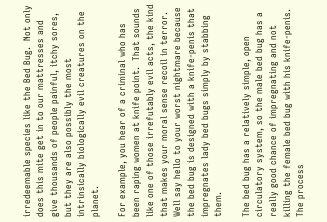irredeemable species like the Bed Bug.  Not only does this mite get in to our mattresses and give thousands of people painful, itchy sores, but they are also possibly the most intrinsically biologically evil creatures on the planet.

For example, you hear of a criminal who has been raping women at knife point.  That sounds like one of those irrefutably evil acts, the kind that makes your moral sense recoil in terror.  Well say hello to your worst nightmare because the bed bug is designed with a knife-penis that impregnates lady bed bugs simply by stabbing them.

The bed bug has a relatively simple, open circulatory system, so the male bed bug has a really good chance of impregnating and not killing the female bed bug with his knife-penis.  The process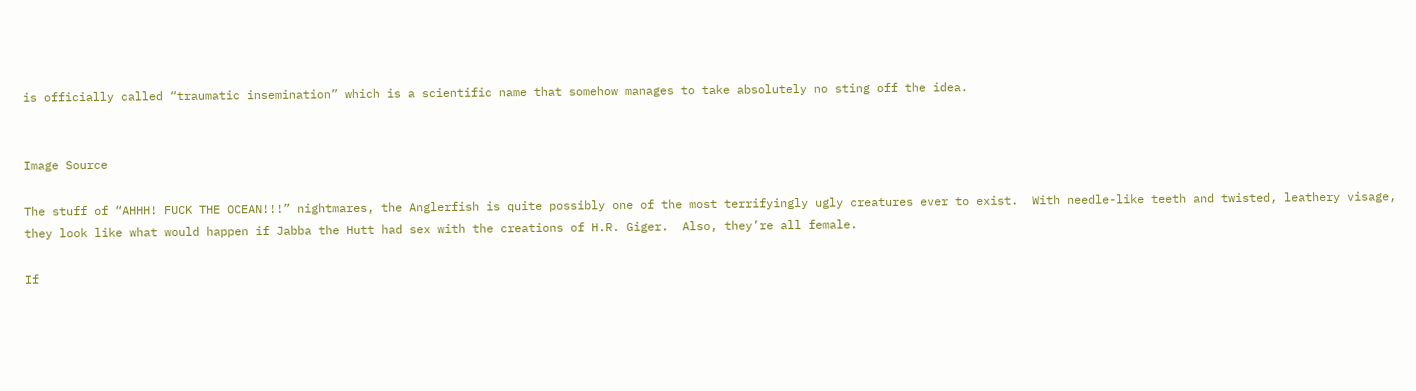is officially called “traumatic insemination” which is a scientific name that somehow manages to take absolutely no sting off the idea.


Image Source

The stuff of “AHHH! FUCK THE OCEAN!!!” nightmares, the Anglerfish is quite possibly one of the most terrifyingly ugly creatures ever to exist.  With needle-like teeth and twisted, leathery visage, they look like what would happen if Jabba the Hutt had sex with the creations of H.R. Giger.  Also, they’re all female.

If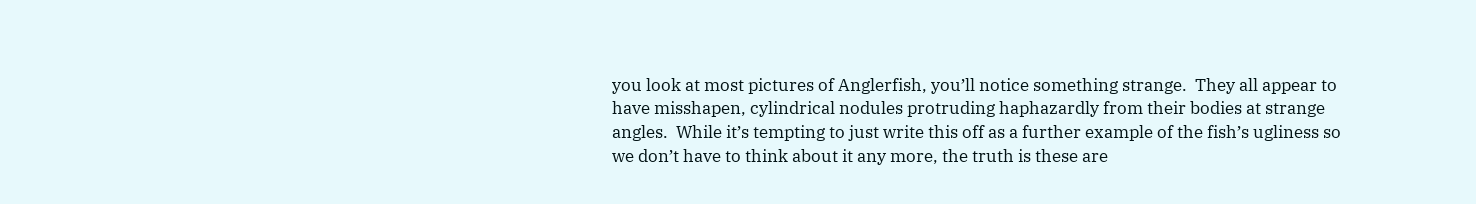you look at most pictures of Anglerfish, you’ll notice something strange.  They all appear to have misshapen, cylindrical nodules protruding haphazardly from their bodies at strange angles.  While it’s tempting to just write this off as a further example of the fish’s ugliness so we don’t have to think about it any more, the truth is these are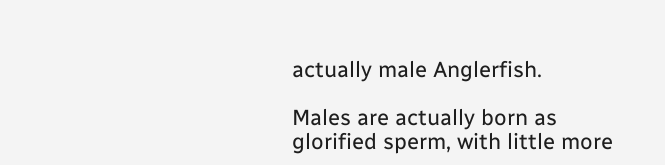actually male Anglerfish.

Males are actually born as glorified sperm, with little more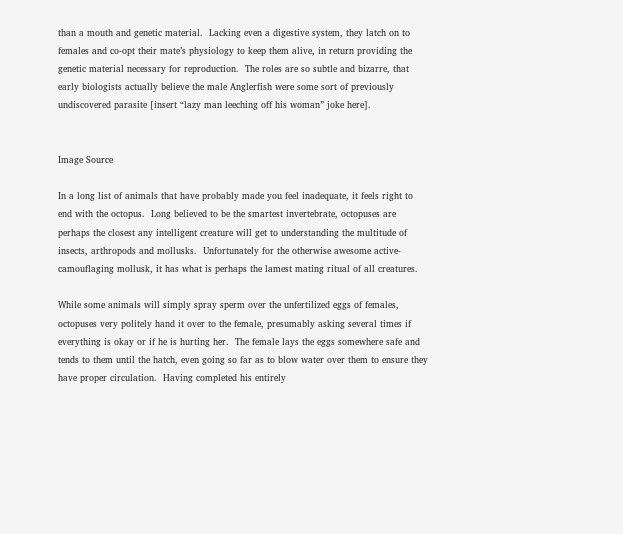than a mouth and genetic material.  Lacking even a digestive system, they latch on to females and co-opt their mate’s physiology to keep them alive, in return providing the genetic material necessary for reproduction.  The roles are so subtle and bizarre, that early biologists actually believe the male Anglerfish were some sort of previously undiscovered parasite [insert “lazy man leeching off his woman” joke here].


Image Source

In a long list of animals that have probably made you feel inadequate, it feels right to end with the octopus.  Long believed to be the smartest invertebrate, octopuses are perhaps the closest any intelligent creature will get to understanding the multitude of insects, arthropods and mollusks.  Unfortunately for the otherwise awesome active-camouflaging mollusk, it has what is perhaps the lamest mating ritual of all creatures.

While some animals will simply spray sperm over the unfertilized eggs of females, octopuses very politely hand it over to the female, presumably asking several times if everything is okay or if he is hurting her.  The female lays the eggs somewhere safe and tends to them until the hatch, even going so far as to blow water over them to ensure they have proper circulation.  Having completed his entirely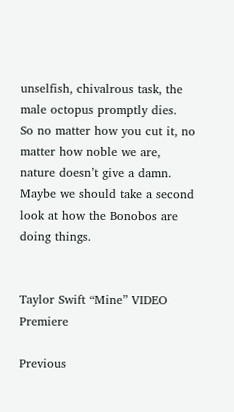unselfish, chivalrous task, the male octopus promptly dies.  So no matter how you cut it, no matter how noble we are, nature doesn’t give a damn. Maybe we should take a second look at how the Bonobos are doing things.


Taylor Swift “Mine” VIDEO Premiere

Previous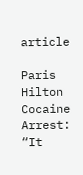article

Paris Hilton Cocaine Arrest: “It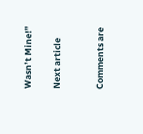Wasn’t Mine!”

Next article


Comments are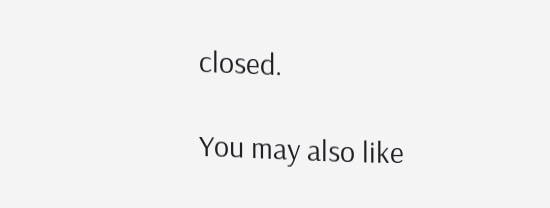closed.

You may also like